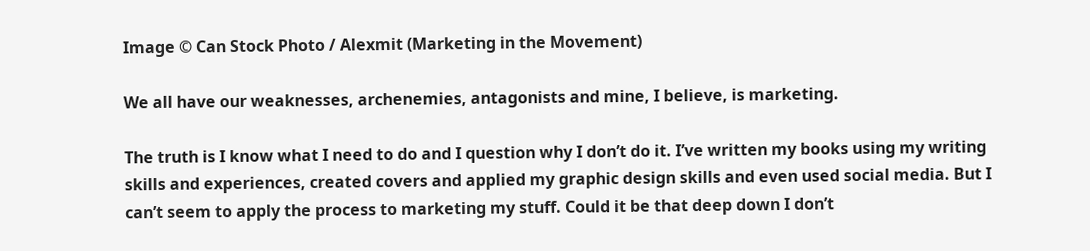Image © Can Stock Photo / Alexmit (Marketing in the Movement)

We all have our weaknesses, archenemies, antagonists and mine, I believe, is marketing.

The truth is I know what I need to do and I question why I don’t do it. I’ve written my books using my writing skills and experiences, created covers and applied my graphic design skills and even used social media. But I can’t seem to apply the process to marketing my stuff. Could it be that deep down I don’t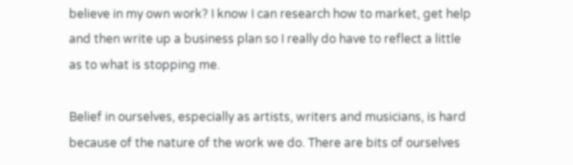believe in my own work? I know I can research how to market, get help and then write up a business plan so I really do have to reflect a little as to what is stopping me.

Belief in ourselves, especially as artists, writers and musicians, is hard because of the nature of the work we do. There are bits of ourselves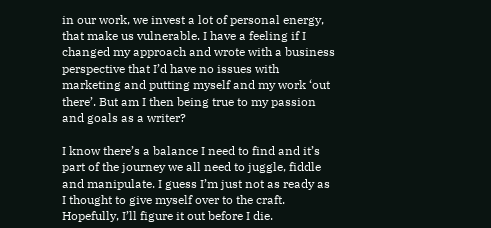in our work, we invest a lot of personal energy, that make us vulnerable. I have a feeling if I changed my approach and wrote with a business perspective that I’d have no issues with marketing and putting myself and my work ‘out there’. But am I then being true to my passion and goals as a writer?

I know there’s a balance I need to find and it’s part of the journey we all need to juggle, fiddle and manipulate. I guess I’m just not as ready as I thought to give myself over to the craft. Hopefully, I’ll figure it out before I die.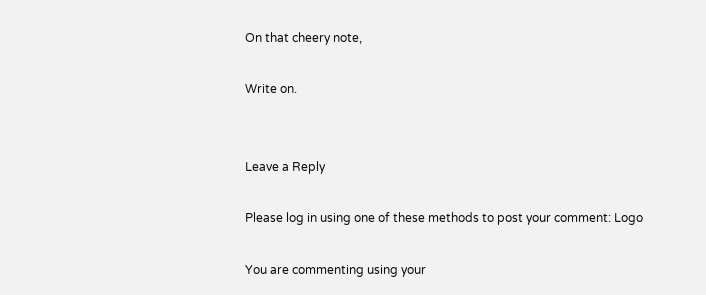On that cheery note,

Write on.


Leave a Reply

Please log in using one of these methods to post your comment: Logo

You are commenting using your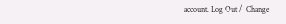account. Log Out /  Change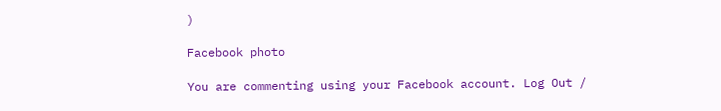)

Facebook photo

You are commenting using your Facebook account. Log Out /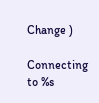Change )

Connecting to %s